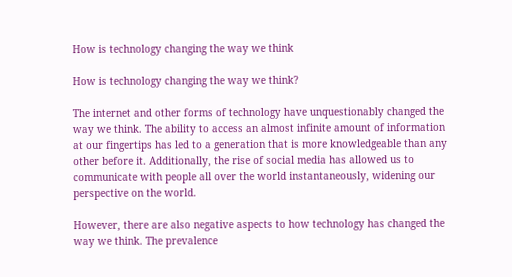How is technology changing the way we think

How is technology changing the way we think?

The internet and other forms of technology have unquestionably changed the way we think. The ability to access an almost infinite amount of information at our fingertips has led to a generation that is more knowledgeable than any other before it. Additionally, the rise of social media has allowed us to communicate with people all over the world instantaneously, widening our perspective on the world.

However, there are also negative aspects to how technology has changed the way we think. The prevalence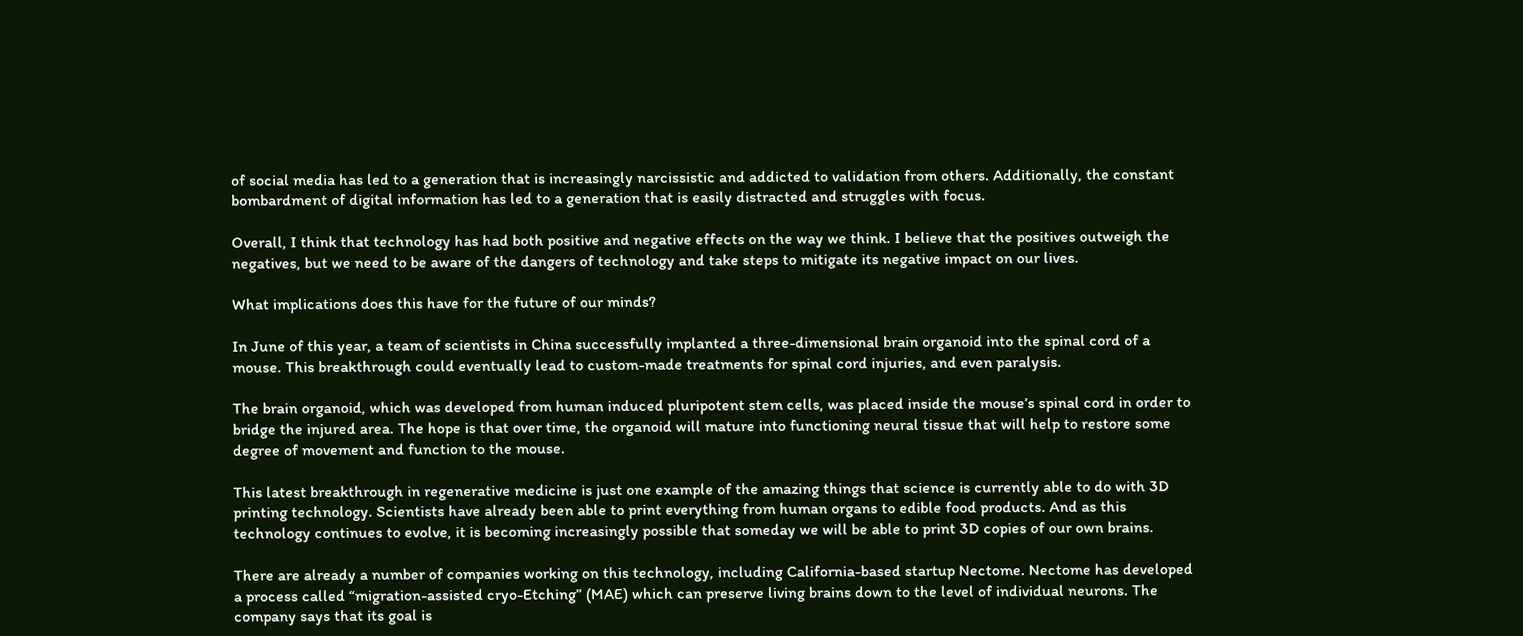of social media has led to a generation that is increasingly narcissistic and addicted to validation from others. Additionally, the constant bombardment of digital information has led to a generation that is easily distracted and struggles with focus.

Overall, I think that technology has had both positive and negative effects on the way we think. I believe that the positives outweigh the negatives, but we need to be aware of the dangers of technology and take steps to mitigate its negative impact on our lives.

What implications does this have for the future of our minds?

In June of this year, a team of scientists in China successfully implanted a three-dimensional brain organoid into the spinal cord of a mouse. This breakthrough could eventually lead to custom-made treatments for spinal cord injuries, and even paralysis.

The brain organoid, which was developed from human induced pluripotent stem cells, was placed inside the mouse’s spinal cord in order to bridge the injured area. The hope is that over time, the organoid will mature into functioning neural tissue that will help to restore some degree of movement and function to the mouse.

This latest breakthrough in regenerative medicine is just one example of the amazing things that science is currently able to do with 3D printing technology. Scientists have already been able to print everything from human organs to edible food products. And as this technology continues to evolve, it is becoming increasingly possible that someday we will be able to print 3D copies of our own brains.

There are already a number of companies working on this technology, including California-based startup Nectome. Nectome has developed a process called “migration-assisted cryo-Etching” (MAE) which can preserve living brains down to the level of individual neurons. The company says that its goal is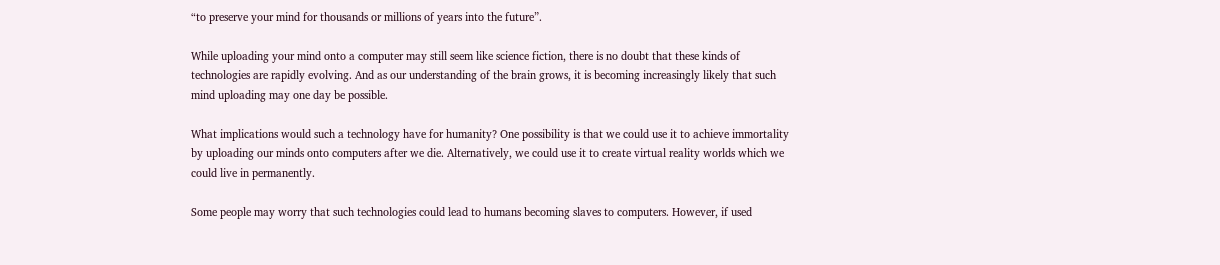“to preserve your mind for thousands or millions of years into the future”.

While uploading your mind onto a computer may still seem like science fiction, there is no doubt that these kinds of technologies are rapidly evolving. And as our understanding of the brain grows, it is becoming increasingly likely that such mind uploading may one day be possible.

What implications would such a technology have for humanity? One possibility is that we could use it to achieve immortality by uploading our minds onto computers after we die. Alternatively, we could use it to create virtual reality worlds which we could live in permanently.

Some people may worry that such technologies could lead to humans becoming slaves to computers. However, if used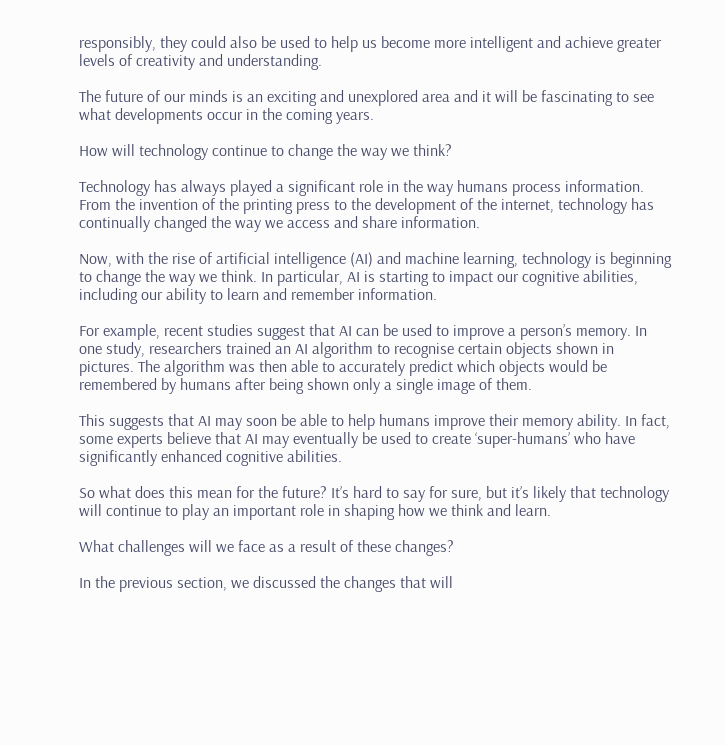responsibly, they could also be used to help us become more intelligent and achieve greater levels of creativity and understanding.

The future of our minds is an exciting and unexplored area and it will be fascinating to see what developments occur in the coming years.

How will technology continue to change the way we think?

Technology has always played a significant role in the way humans process information. From the invention of the printing press to the development of the internet, technology has continually changed the way we access and share information.

Now, with the rise of artificial intelligence (AI) and machine learning, technology is beginning to change the way we think. In particular, AI is starting to impact our cognitive abilities, including our ability to learn and remember information.

For example, recent studies suggest that AI can be used to improve a person’s memory. In one study, researchers trained an AI algorithm to recognise certain objects shown in pictures. The algorithm was then able to accurately predict which objects would be remembered by humans after being shown only a single image of them.

This suggests that AI may soon be able to help humans improve their memory ability. In fact, some experts believe that AI may eventually be used to create ‘super-humans’ who have significantly enhanced cognitive abilities.

So what does this mean for the future? It’s hard to say for sure, but it’s likely that technology will continue to play an important role in shaping how we think and learn.

What challenges will we face as a result of these changes?

In the previous section, we discussed the changes that will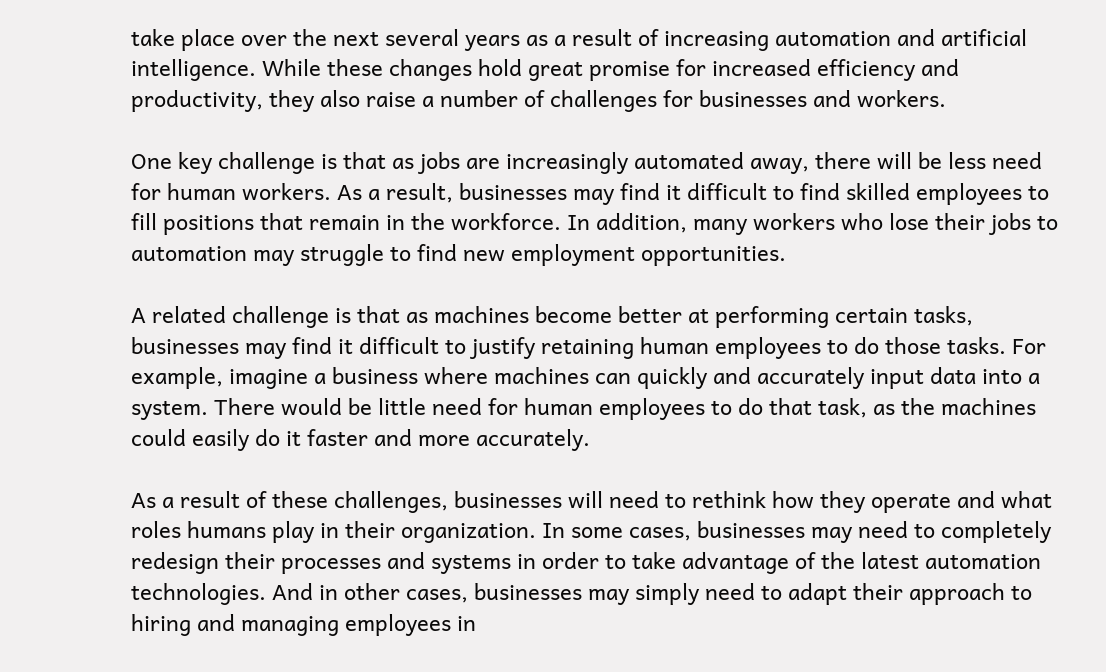take place over the next several years as a result of increasing automation and artificial intelligence. While these changes hold great promise for increased efficiency and productivity, they also raise a number of challenges for businesses and workers.

One key challenge is that as jobs are increasingly automated away, there will be less need for human workers. As a result, businesses may find it difficult to find skilled employees to fill positions that remain in the workforce. In addition, many workers who lose their jobs to automation may struggle to find new employment opportunities.

A related challenge is that as machines become better at performing certain tasks, businesses may find it difficult to justify retaining human employees to do those tasks. For example, imagine a business where machines can quickly and accurately input data into a system. There would be little need for human employees to do that task, as the machines could easily do it faster and more accurately.

As a result of these challenges, businesses will need to rethink how they operate and what roles humans play in their organization. In some cases, businesses may need to completely redesign their processes and systems in order to take advantage of the latest automation technologies. And in other cases, businesses may simply need to adapt their approach to hiring and managing employees in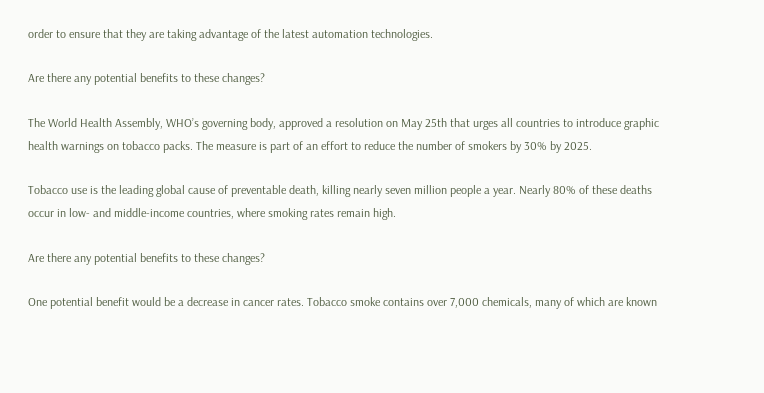order to ensure that they are taking advantage of the latest automation technologies.

Are there any potential benefits to these changes?

The World Health Assembly, WHO’s governing body, approved a resolution on May 25th that urges all countries to introduce graphic health warnings on tobacco packs. The measure is part of an effort to reduce the number of smokers by 30% by 2025.

Tobacco use is the leading global cause of preventable death, killing nearly seven million people a year. Nearly 80% of these deaths occur in low- and middle-income countries, where smoking rates remain high.

Are there any potential benefits to these changes?

One potential benefit would be a decrease in cancer rates. Tobacco smoke contains over 7,000 chemicals, many of which are known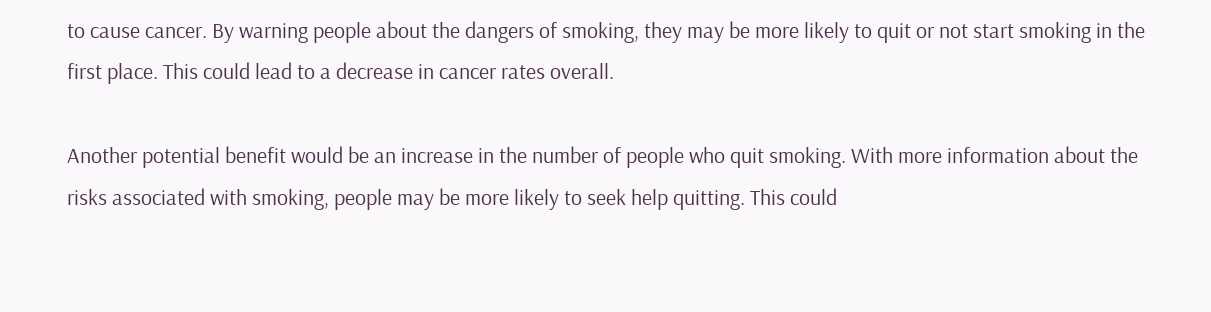to cause cancer. By warning people about the dangers of smoking, they may be more likely to quit or not start smoking in the first place. This could lead to a decrease in cancer rates overall.

Another potential benefit would be an increase in the number of people who quit smoking. With more information about the risks associated with smoking, people may be more likely to seek help quitting. This could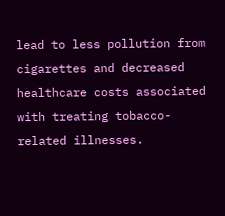lead to less pollution from cigarettes and decreased healthcare costs associated with treating tobacco-related illnesses.